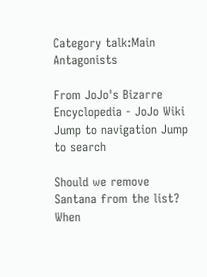Category talk:Main Antagonists

From JoJo's Bizarre Encyclopedia - JoJo Wiki
Jump to navigation Jump to search

Should we remove Santana from the list? When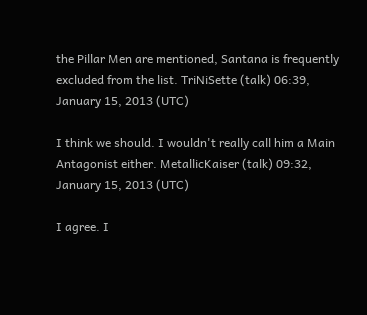the Pillar Men are mentioned, Santana is frequently excluded from the list. TriNiSette (talk) 06:39, January 15, 2013 (UTC)

I think we should. I wouldn't really call him a Main Antagonist either. MetallicKaiser (talk) 09:32, January 15, 2013 (UTC)

I agree. I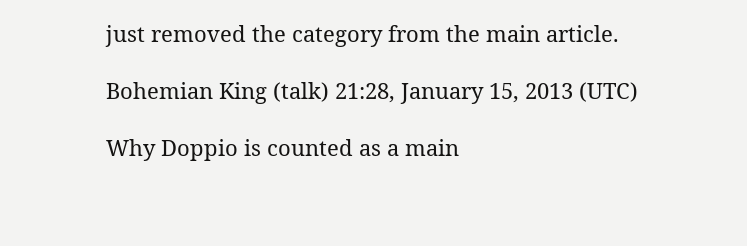just removed the category from the main article.

Bohemian King (talk) 21:28, January 15, 2013 (UTC)

Why Doppio is counted as a main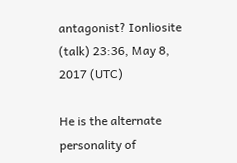antagonist? Ionliosite (talk) 23:36, May 8, 2017 (UTC)

He is the alternate personality of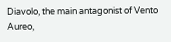Diavolo, the main antagonist of Vento Aureo,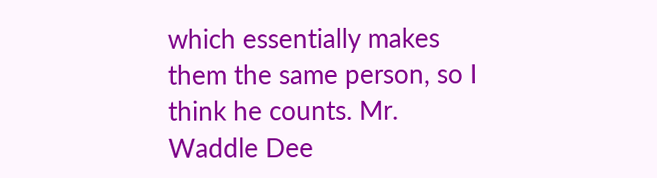which essentially makes them the same person, so I think he counts. Mr. Waddle Dee